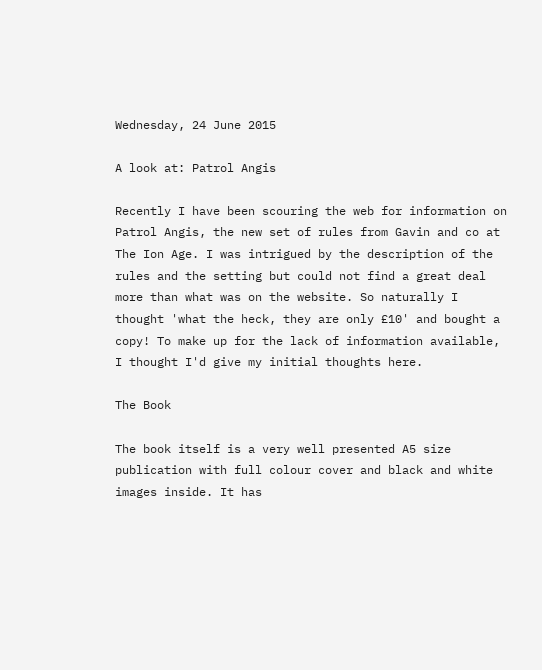Wednesday, 24 June 2015

A look at: Patrol Angis

Recently I have been scouring the web for information on Patrol Angis, the new set of rules from Gavin and co at The Ion Age. I was intrigued by the description of the rules and the setting but could not find a great deal more than what was on the website. So naturally I thought 'what the heck, they are only £10' and bought a copy! To make up for the lack of information available, I thought I'd give my initial thoughts here.

The Book

The book itself is a very well presented A5 size publication with full colour cover and black and white images inside. It has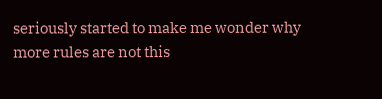seriously started to make me wonder why more rules are not this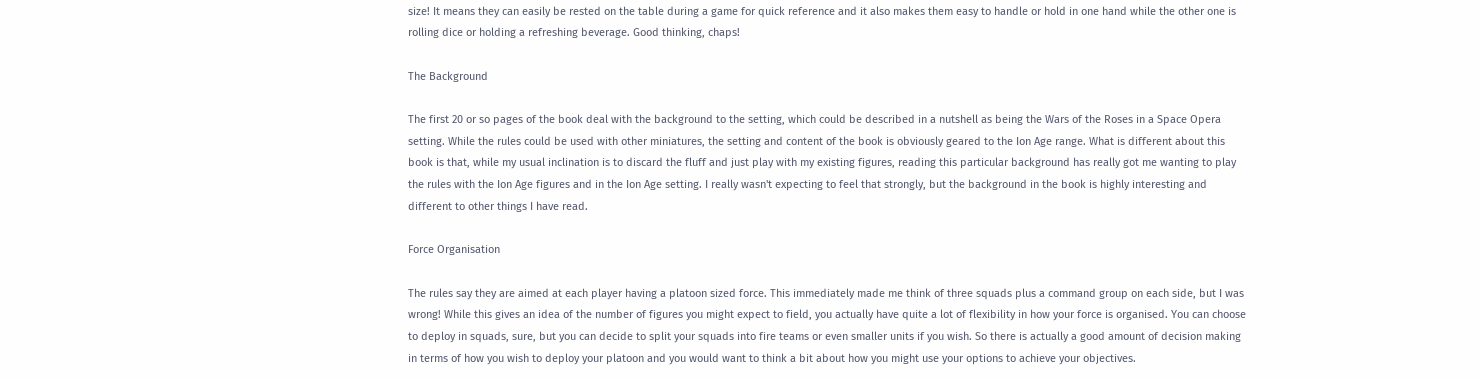size! It means they can easily be rested on the table during a game for quick reference and it also makes them easy to handle or hold in one hand while the other one is rolling dice or holding a refreshing beverage. Good thinking, chaps!

The Background

The first 20 or so pages of the book deal with the background to the setting, which could be described in a nutshell as being the Wars of the Roses in a Space Opera setting. While the rules could be used with other miniatures, the setting and content of the book is obviously geared to the Ion Age range. What is different about this book is that, while my usual inclination is to discard the fluff and just play with my existing figures, reading this particular background has really got me wanting to play the rules with the Ion Age figures and in the Ion Age setting. I really wasn't expecting to feel that strongly, but the background in the book is highly interesting and different to other things I have read.

Force Organisation

The rules say they are aimed at each player having a platoon sized force. This immediately made me think of three squads plus a command group on each side, but I was wrong! While this gives an idea of the number of figures you might expect to field, you actually have quite a lot of flexibility in how your force is organised. You can choose to deploy in squads, sure, but you can decide to split your squads into fire teams or even smaller units if you wish. So there is actually a good amount of decision making in terms of how you wish to deploy your platoon and you would want to think a bit about how you might use your options to achieve your objectives.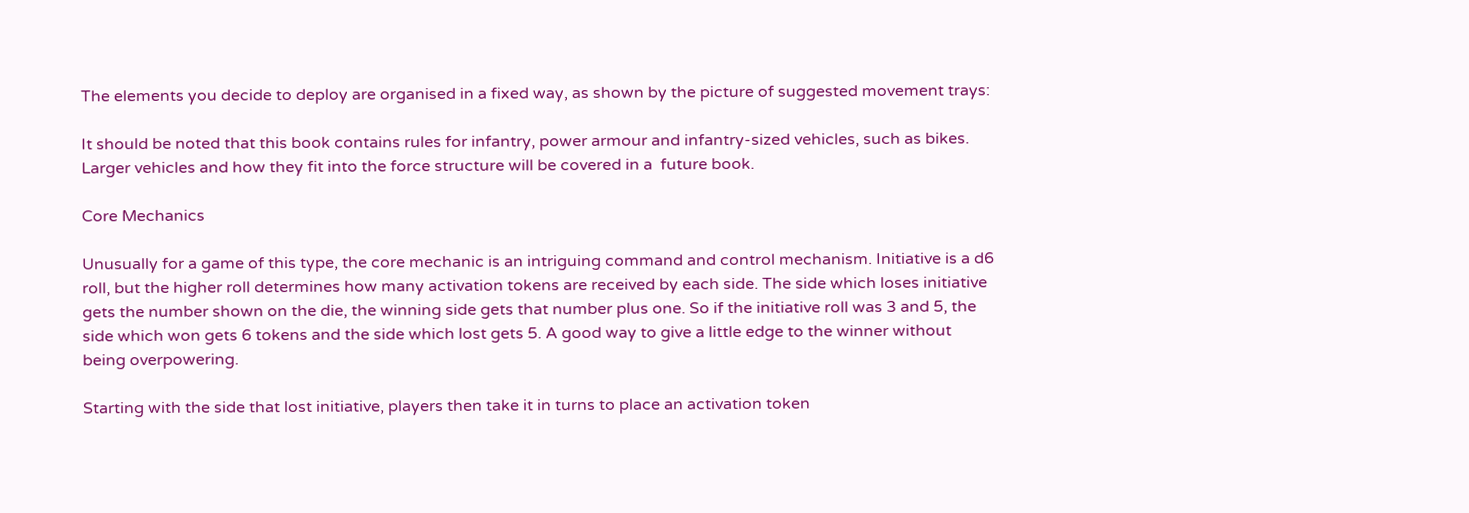The elements you decide to deploy are organised in a fixed way, as shown by the picture of suggested movement trays:

It should be noted that this book contains rules for infantry, power armour and infantry-sized vehicles, such as bikes. Larger vehicles and how they fit into the force structure will be covered in a  future book.

Core Mechanics

Unusually for a game of this type, the core mechanic is an intriguing command and control mechanism. Initiative is a d6 roll, but the higher roll determines how many activation tokens are received by each side. The side which loses initiative gets the number shown on the die, the winning side gets that number plus one. So if the initiative roll was 3 and 5, the side which won gets 6 tokens and the side which lost gets 5. A good way to give a little edge to the winner without being overpowering.

Starting with the side that lost initiative, players then take it in turns to place an activation token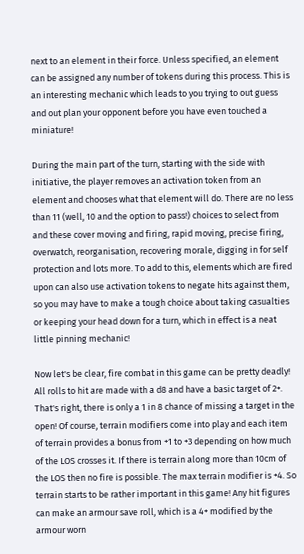next to an element in their force. Unless specified, an element can be assigned any number of tokens during this process. This is an interesting mechanic which leads to you trying to out guess and out plan your opponent before you have even touched a miniature!

During the main part of the turn, starting with the side with initiative, the player removes an activation token from an element and chooses what that element will do. There are no less than 11 (well, 10 and the option to pass!) choices to select from and these cover moving and firing, rapid moving, precise firing, overwatch, reorganisation, recovering morale, digging in for self protection and lots more. To add to this, elements which are fired upon can also use activation tokens to negate hits against them, so you may have to make a tough choice about taking casualties or keeping your head down for a turn, which in effect is a neat little pinning mechanic!

Now let's be clear, fire combat in this game can be pretty deadly! All rolls to hit are made with a d8 and have a basic target of 2+. That's right, there is only a 1 in 8 chance of missing a target in the open! Of course, terrain modifiers come into play and each item of terrain provides a bonus from +1 to +3 depending on how much of the LOS crosses it. If there is terrain along more than 10cm of the LOS then no fire is possible. The max terrain modifier is +4. So terrain starts to be rather important in this game! Any hit figures can make an armour save roll, which is a 4+ modified by the armour worn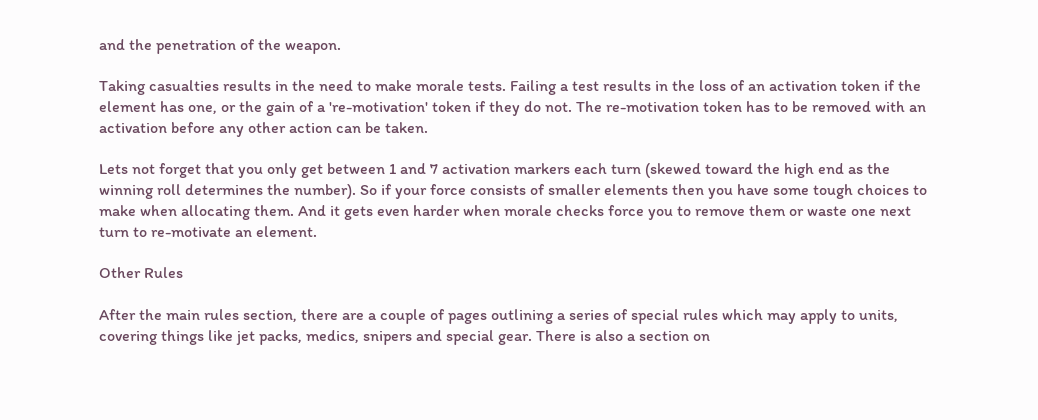and the penetration of the weapon.

Taking casualties results in the need to make morale tests. Failing a test results in the loss of an activation token if the element has one, or the gain of a 're-motivation' token if they do not. The re-motivation token has to be removed with an activation before any other action can be taken.

Lets not forget that you only get between 1 and 7 activation markers each turn (skewed toward the high end as the winning roll determines the number). So if your force consists of smaller elements then you have some tough choices to make when allocating them. And it gets even harder when morale checks force you to remove them or waste one next turn to re-motivate an element.

Other Rules

After the main rules section, there are a couple of pages outlining a series of special rules which may apply to units, covering things like jet packs, medics, snipers and special gear. There is also a section on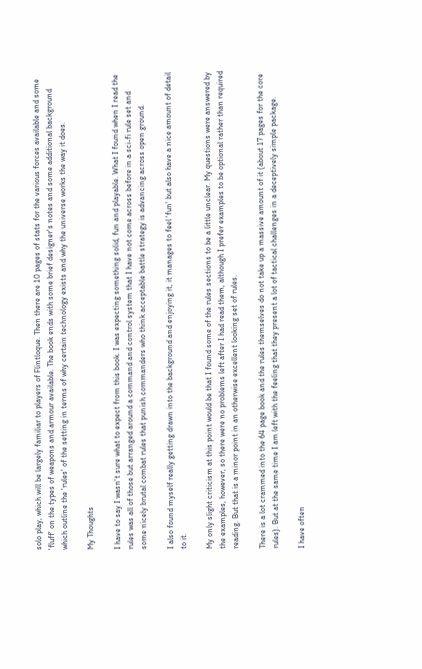solo play, which will be largely familiar to players of Flintloque. Then there are 10 pages of stats for the various forces available and some 'fluff' on the types of weapons and armour available. The book ends with some brief designer's notes and some additional background which outline the 'rules' of the setting in terms of why certain technology exists and why the universe works the way it does.

My Thoughts

I have to say I wasn't sure what to expect from this book. I was expecting something solid, fun and playable. What I found when I read the rules was all of those but arranged around a command and control system that I have not come across before in a sci-fi rule set and some nicely brutal combat rules that punish commanders who think acceptable battle strategy is advancing across open ground.

I also found myself really getting drawn into the background and enjoying it, it manages to feel 'fun' but also have a nice amount of detail to it.

My only slight criticism at this point would be that I found some of the rules sections to be a little unclear. My questions were answered by the examples, however, so there were no problems left after I had read them, although I prefer examples to be optional rather than required reading. But that is a minor point in an otherwise excellent looking set of rules.

There is a lot crammed into the 64 page book and the rules themselves do not take up a massive amount of it (about 17 pages for the core rules). But at the same time I am left with the feeling that they present a lot of tactical challenges in a deceptively simple package.

I have often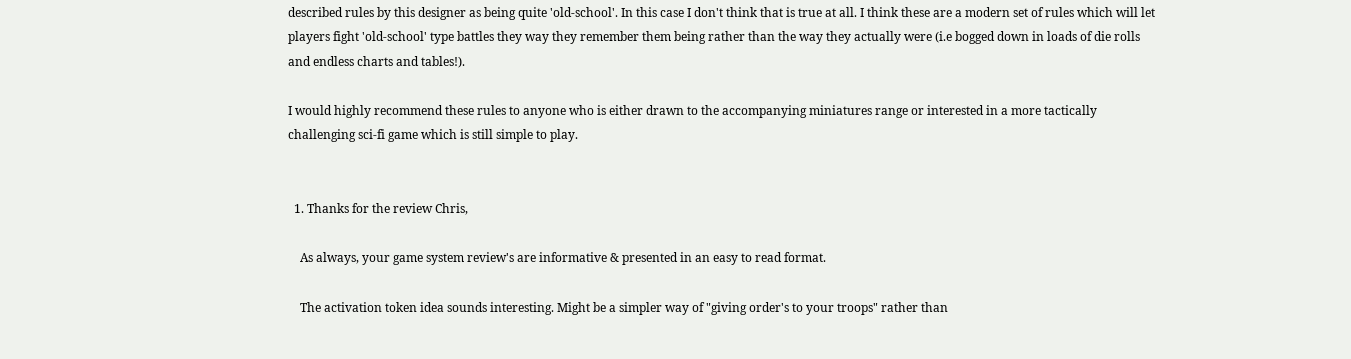described rules by this designer as being quite 'old-school'. In this case I don't think that is true at all. I think these are a modern set of rules which will let players fight 'old-school' type battles they way they remember them being rather than the way they actually were (i.e bogged down in loads of die rolls and endless charts and tables!).

I would highly recommend these rules to anyone who is either drawn to the accompanying miniatures range or interested in a more tactically challenging sci-fi game which is still simple to play.


  1. Thanks for the review Chris,

    As always, your game system review's are informative & presented in an easy to read format.

    The activation token idea sounds interesting. Might be a simpler way of "giving order's to your troops" rather than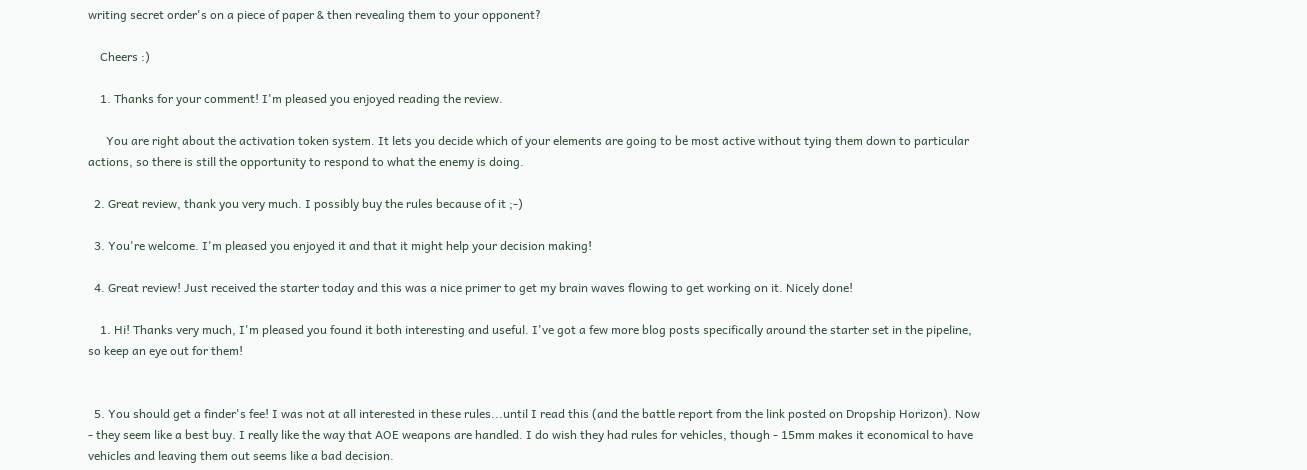writing secret order's on a piece of paper & then revealing them to your opponent?

    Cheers :)

    1. Thanks for your comment! I'm pleased you enjoyed reading the review.

      You are right about the activation token system. It lets you decide which of your elements are going to be most active without tying them down to particular actions, so there is still the opportunity to respond to what the enemy is doing.

  2. Great review, thank you very much. I possibly buy the rules because of it ;-)

  3. You're welcome. I'm pleased you enjoyed it and that it might help your decision making!

  4. Great review! Just received the starter today and this was a nice primer to get my brain waves flowing to get working on it. Nicely done!

    1. Hi! Thanks very much, I'm pleased you found it both interesting and useful. I've got a few more blog posts specifically around the starter set in the pipeline, so keep an eye out for them!


  5. You should get a finder's fee! I was not at all interested in these rules...until I read this (and the battle report from the link posted on Dropship Horizon). Now - they seem like a best buy. I really like the way that AOE weapons are handled. I do wish they had rules for vehicles, though - 15mm makes it economical to have vehicles and leaving them out seems like a bad decision.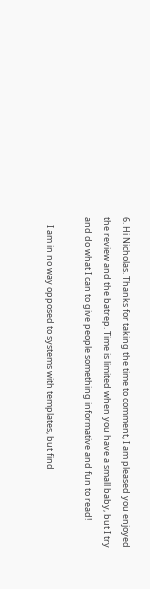6. Hi Nicholas. Thanks for taking the time to comment, I am pleased you enjoyed the review and the batrep. Time is limited when you have a small baby, but I try and do what I can to give people something informative and fun to read!

    I am in no way opposed to systems with templates, but find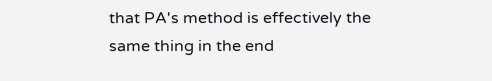that PA's method is effectively the same thing in the end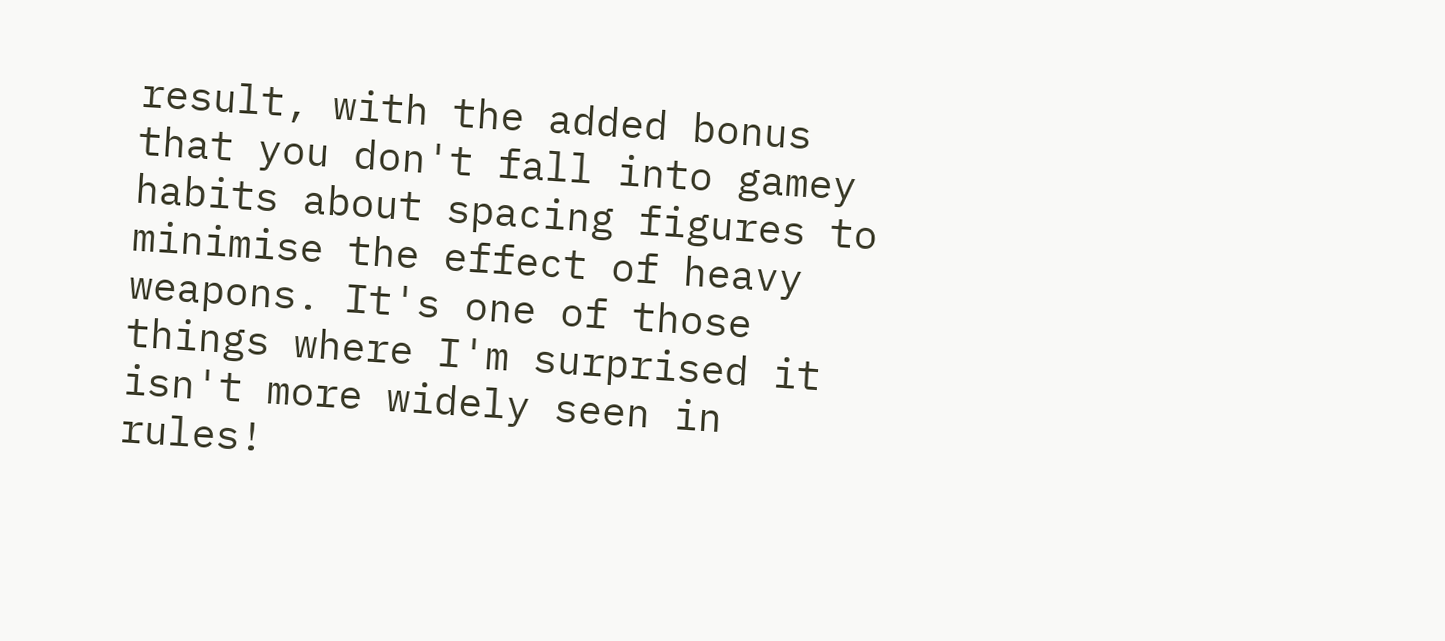result, with the added bonus that you don't fall into gamey habits about spacing figures to minimise the effect of heavy weapons. It's one of those things where I'm surprised it isn't more widely seen in rules!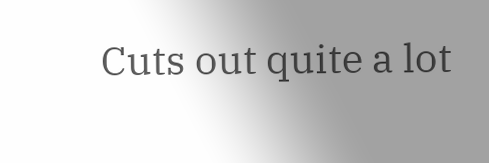Cuts out quite a lot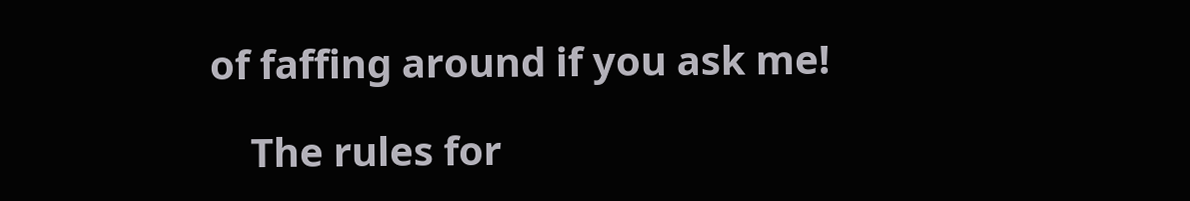of faffing around if you ask me!

    The rules for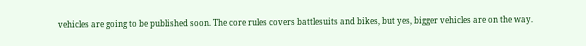vehicles are going to be published soon. The core rules covers battlesuits and bikes, but yes, bigger vehicles are on the way.